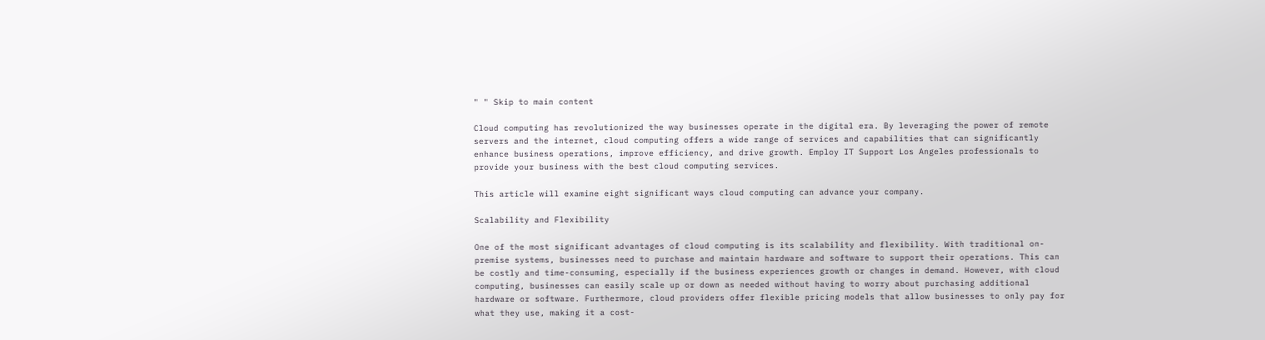" " Skip to main content

Cloud computing has revolutionized the way businesses operate in the digital era. By leveraging the power of remote servers and the internet, cloud computing offers a wide range of services and capabilities that can significantly enhance business operations, improve efficiency, and drive growth. Employ IT Support Los Angeles professionals to provide your business with the best cloud computing services.

This article will examine eight significant ways cloud computing can advance your company.

Scalability and Flexibility

One of the most significant advantages of cloud computing is its scalability and flexibility. With traditional on-premise systems, businesses need to purchase and maintain hardware and software to support their operations. This can be costly and time-consuming, especially if the business experiences growth or changes in demand. However, with cloud computing, businesses can easily scale up or down as needed without having to worry about purchasing additional hardware or software. Furthermore, cloud providers offer flexible pricing models that allow businesses to only pay for what they use, making it a cost-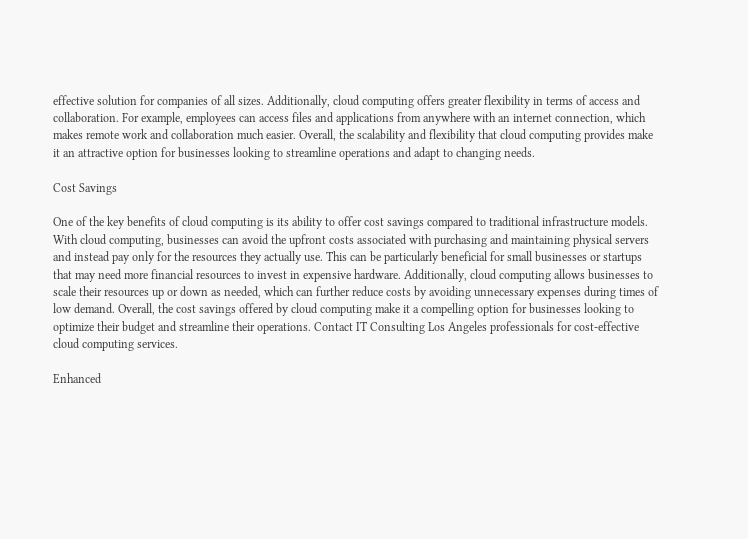effective solution for companies of all sizes. Additionally, cloud computing offers greater flexibility in terms of access and collaboration. For example, employees can access files and applications from anywhere with an internet connection, which makes remote work and collaboration much easier. Overall, the scalability and flexibility that cloud computing provides make it an attractive option for businesses looking to streamline operations and adapt to changing needs.

Cost Savings

One of the key benefits of cloud computing is its ability to offer cost savings compared to traditional infrastructure models. With cloud computing, businesses can avoid the upfront costs associated with purchasing and maintaining physical servers and instead pay only for the resources they actually use. This can be particularly beneficial for small businesses or startups that may need more financial resources to invest in expensive hardware. Additionally, cloud computing allows businesses to scale their resources up or down as needed, which can further reduce costs by avoiding unnecessary expenses during times of low demand. Overall, the cost savings offered by cloud computing make it a compelling option for businesses looking to optimize their budget and streamline their operations. Contact IT Consulting Los Angeles professionals for cost-effective cloud computing services.

Enhanced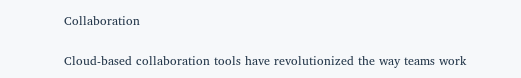Collaboration

Cloud-based collaboration tools have revolutionized the way teams work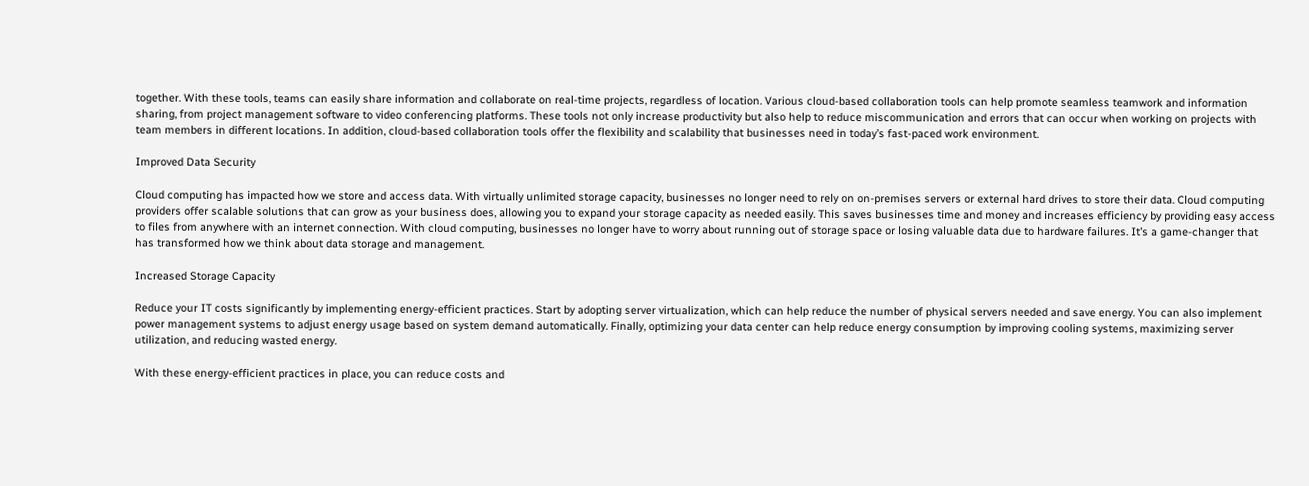together. With these tools, teams can easily share information and collaborate on real-time projects, regardless of location. Various cloud-based collaboration tools can help promote seamless teamwork and information sharing, from project management software to video conferencing platforms. These tools not only increase productivity but also help to reduce miscommunication and errors that can occur when working on projects with team members in different locations. In addition, cloud-based collaboration tools offer the flexibility and scalability that businesses need in today’s fast-paced work environment.

Improved Data Security

Cloud computing has impacted how we store and access data. With virtually unlimited storage capacity, businesses no longer need to rely on on-premises servers or external hard drives to store their data. Cloud computing providers offer scalable solutions that can grow as your business does, allowing you to expand your storage capacity as needed easily. This saves businesses time and money and increases efficiency by providing easy access to files from anywhere with an internet connection. With cloud computing, businesses no longer have to worry about running out of storage space or losing valuable data due to hardware failures. It’s a game-changer that has transformed how we think about data storage and management.

Increased Storage Capacity

Reduce your IT costs significantly by implementing energy-efficient practices. Start by adopting server virtualization, which can help reduce the number of physical servers needed and save energy. You can also implement power management systems to adjust energy usage based on system demand automatically. Finally, optimizing your data center can help reduce energy consumption by improving cooling systems, maximizing server utilization, and reducing wasted energy.

With these energy-efficient practices in place, you can reduce costs and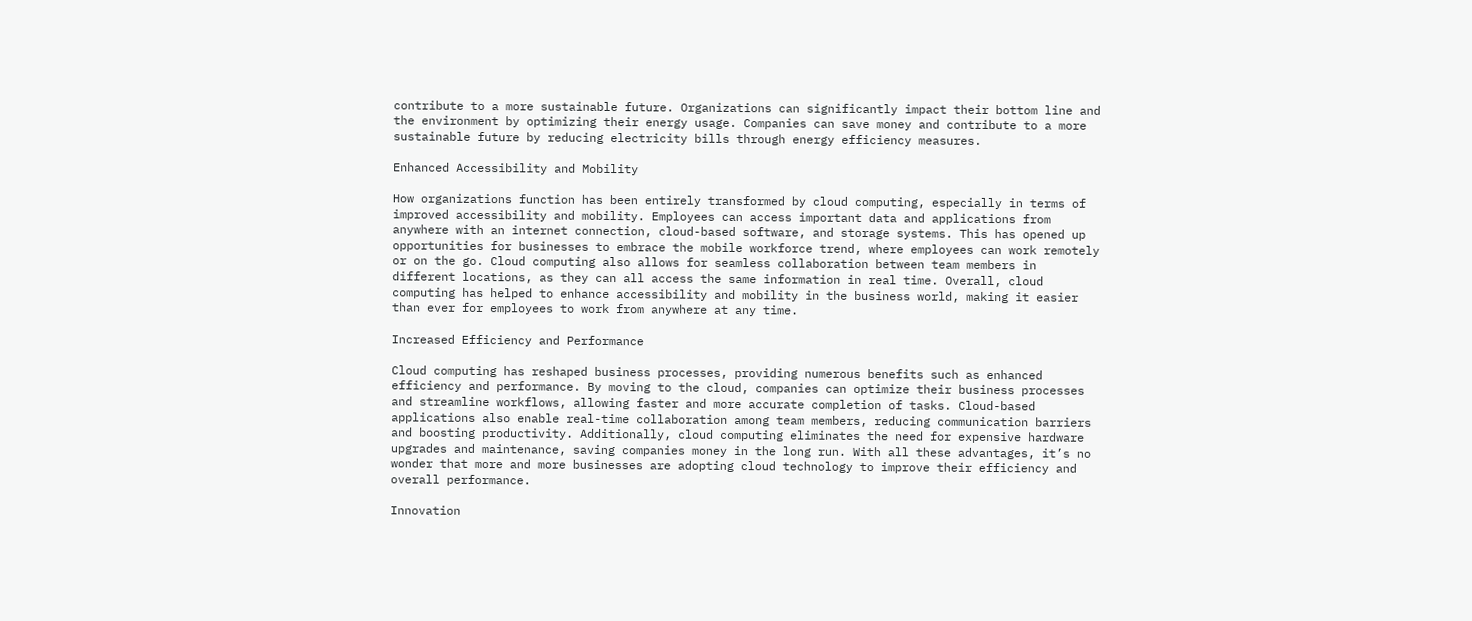contribute to a more sustainable future. Organizations can significantly impact their bottom line and the environment by optimizing their energy usage. Companies can save money and contribute to a more sustainable future by reducing electricity bills through energy efficiency measures.

Enhanced Accessibility and Mobility

How organizations function has been entirely transformed by cloud computing, especially in terms of improved accessibility and mobility. Employees can access important data and applications from anywhere with an internet connection, cloud-based software, and storage systems. This has opened up opportunities for businesses to embrace the mobile workforce trend, where employees can work remotely or on the go. Cloud computing also allows for seamless collaboration between team members in different locations, as they can all access the same information in real time. Overall, cloud computing has helped to enhance accessibility and mobility in the business world, making it easier than ever for employees to work from anywhere at any time.

Increased Efficiency and Performance

Cloud computing has reshaped business processes, providing numerous benefits such as enhanced efficiency and performance. By moving to the cloud, companies can optimize their business processes and streamline workflows, allowing faster and more accurate completion of tasks. Cloud-based applications also enable real-time collaboration among team members, reducing communication barriers and boosting productivity. Additionally, cloud computing eliminates the need for expensive hardware upgrades and maintenance, saving companies money in the long run. With all these advantages, it’s no wonder that more and more businesses are adopting cloud technology to improve their efficiency and overall performance.

Innovation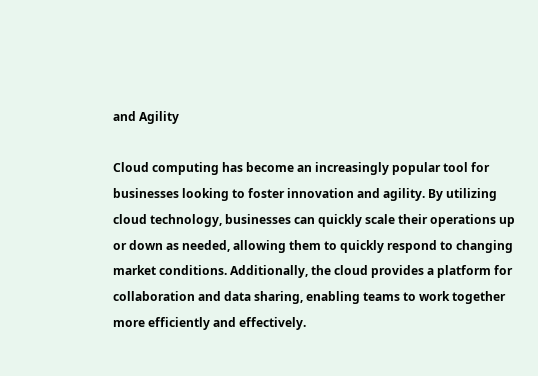and Agility

Cloud computing has become an increasingly popular tool for businesses looking to foster innovation and agility. By utilizing cloud technology, businesses can quickly scale their operations up or down as needed, allowing them to quickly respond to changing market conditions. Additionally, the cloud provides a platform for collaboration and data sharing, enabling teams to work together more efficiently and effectively.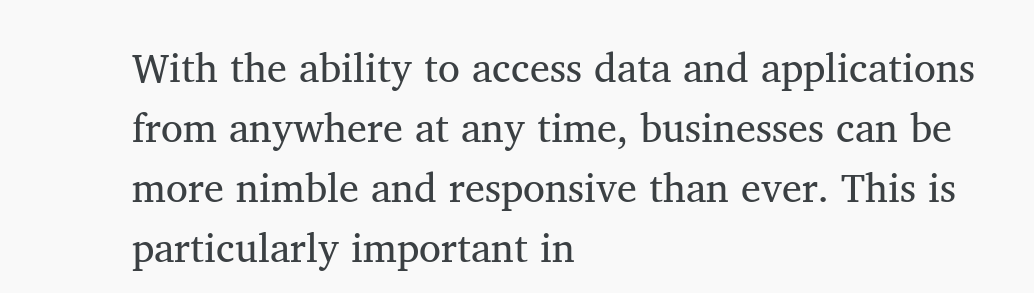With the ability to access data and applications from anywhere at any time, businesses can be more nimble and responsive than ever. This is particularly important in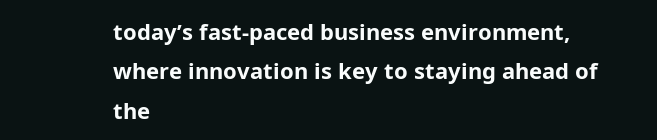today’s fast-paced business environment, where innovation is key to staying ahead of the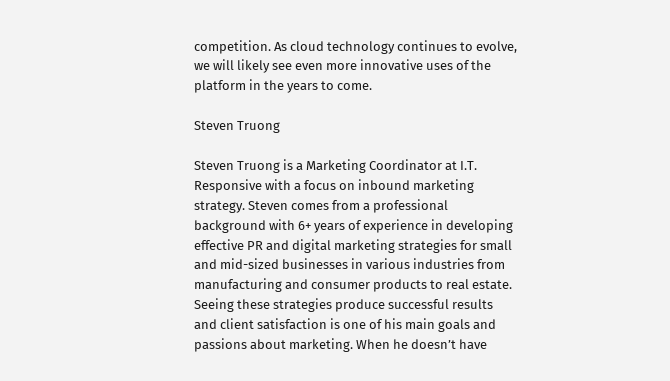competition. As cloud technology continues to evolve, we will likely see even more innovative uses of the platform in the years to come.

Steven Truong

Steven Truong is a Marketing Coordinator at I.T. Responsive with a focus on inbound marketing strategy. Steven comes from a professional background with 6+ years of experience in developing effective PR and digital marketing strategies for small and mid-sized businesses in various industries from manufacturing and consumer products to real estate. Seeing these strategies produce successful results and client satisfaction is one of his main goals and passions about marketing. When he doesn’t have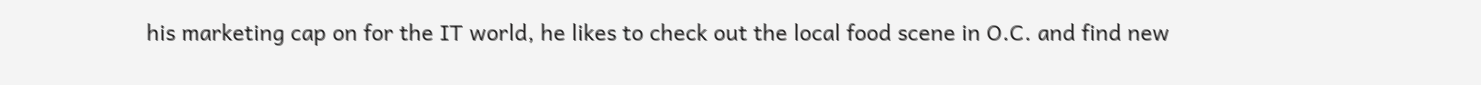his marketing cap on for the IT world, he likes to check out the local food scene in O.C. and find new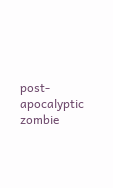post-apocalyptic zombie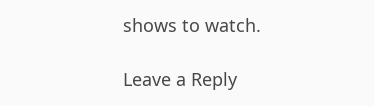shows to watch.

Leave a Reply